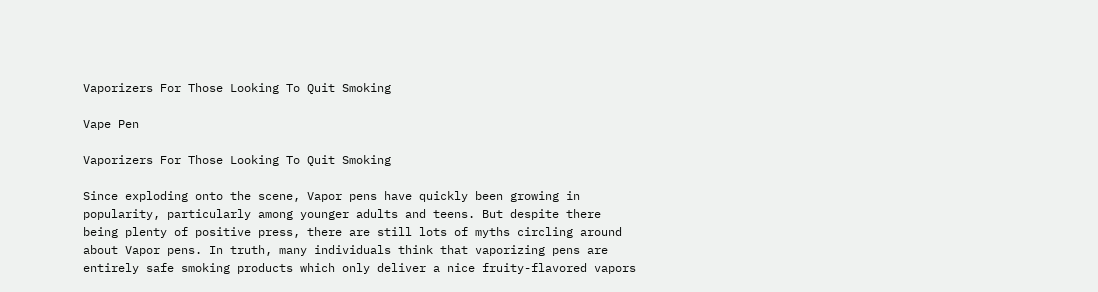Vaporizers For Those Looking To Quit Smoking

Vape Pen

Vaporizers For Those Looking To Quit Smoking

Since exploding onto the scene, Vapor pens have quickly been growing in popularity, particularly among younger adults and teens. But despite there being plenty of positive press, there are still lots of myths circling around about Vapor pens. In truth, many individuals think that vaporizing pens are entirely safe smoking products which only deliver a nice fruity-flavored vapors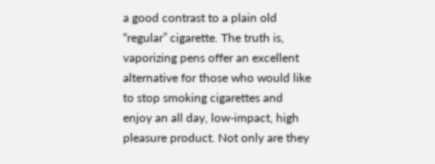a good contrast to a plain old “regular” cigarette. The truth is, vaporizing pens offer an excellent alternative for those who would like to stop smoking cigarettes and enjoy an all day, low-impact, high pleasure product. Not only are they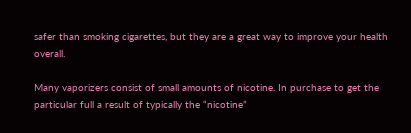safer than smoking cigarettes, but they are a great way to improve your health overall.

Many vaporizers consist of small amounts of nicotine. In purchase to get the particular full a result of typically the “nicotine”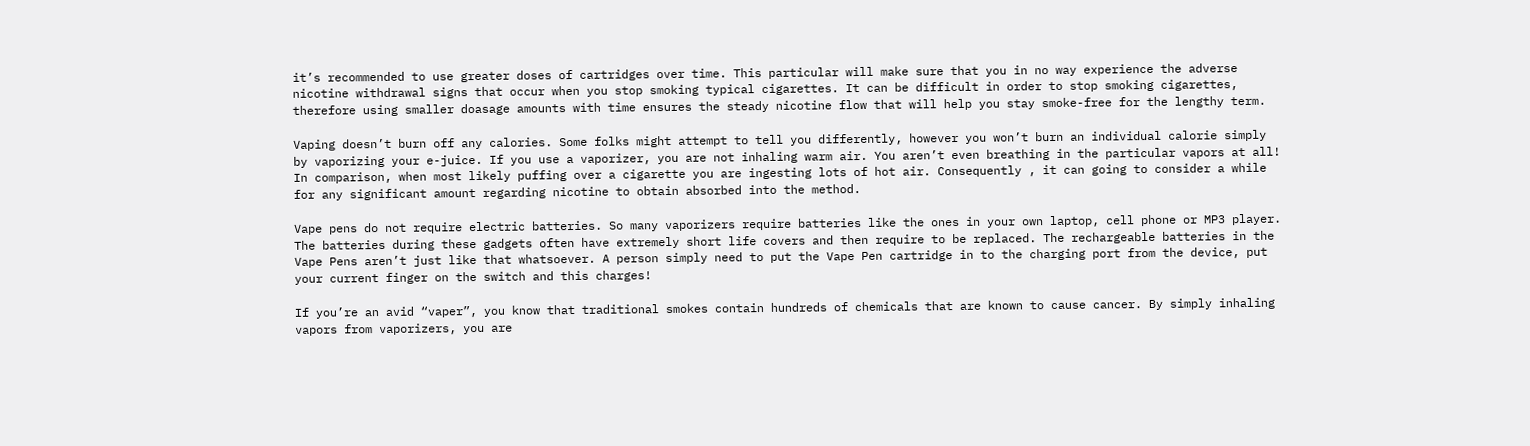it’s recommended to use greater doses of cartridges over time. This particular will make sure that you in no way experience the adverse nicotine withdrawal signs that occur when you stop smoking typical cigarettes. It can be difficult in order to stop smoking cigarettes, therefore using smaller doasage amounts with time ensures the steady nicotine flow that will help you stay smoke-free for the lengthy term.

Vaping doesn’t burn off any calories. Some folks might attempt to tell you differently, however you won’t burn an individual calorie simply by vaporizing your e-juice. If you use a vaporizer, you are not inhaling warm air. You aren’t even breathing in the particular vapors at all! In comparison, when most likely puffing over a cigarette you are ingesting lots of hot air. Consequently , it can going to consider a while for any significant amount regarding nicotine to obtain absorbed into the method.

Vape pens do not require electric batteries. So many vaporizers require batteries like the ones in your own laptop, cell phone or MP3 player. The batteries during these gadgets often have extremely short life covers and then require to be replaced. The rechargeable batteries in the Vape Pens aren’t just like that whatsoever. A person simply need to put the Vape Pen cartridge in to the charging port from the device, put your current finger on the switch and this charges!

If you’re an avid “vaper”, you know that traditional smokes contain hundreds of chemicals that are known to cause cancer. By simply inhaling vapors from vaporizers, you are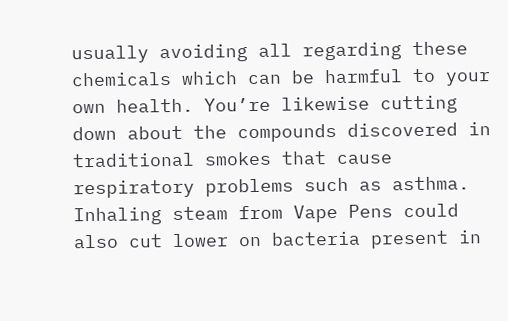usually avoiding all regarding these chemicals which can be harmful to your own health. You’re likewise cutting down about the compounds discovered in traditional smokes that cause respiratory problems such as asthma. Inhaling steam from Vape Pens could also cut lower on bacteria present in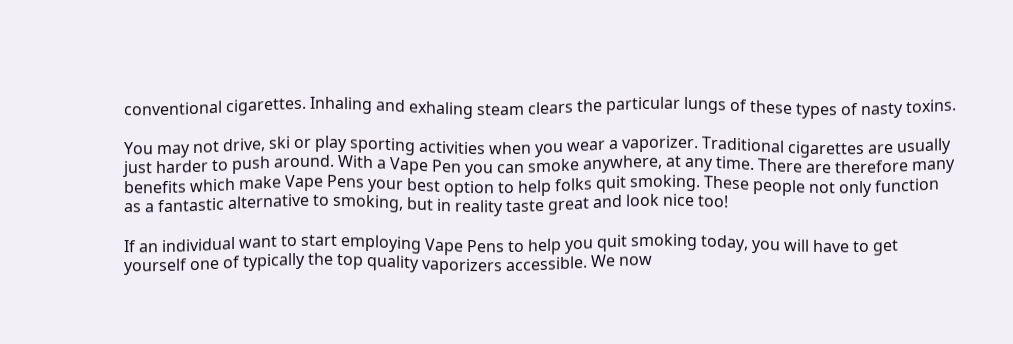conventional cigarettes. Inhaling and exhaling steam clears the particular lungs of these types of nasty toxins.

You may not drive, ski or play sporting activities when you wear a vaporizer. Traditional cigarettes are usually just harder to push around. With a Vape Pen you can smoke anywhere, at any time. There are therefore many benefits which make Vape Pens your best option to help folks quit smoking. These people not only function as a fantastic alternative to smoking, but in reality taste great and look nice too!

If an individual want to start employing Vape Pens to help you quit smoking today, you will have to get yourself one of typically the top quality vaporizers accessible. We now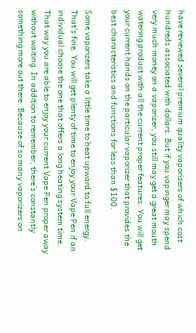have reviewed several premium quality vaporizers of which cost hundreds associated with dollars. But if you vapinger may spend very much money on a vaporizer, you still may get a great mouth watering product with all the current proper features. You will get your current hands on the particular vaporizer that provides the best characteristics and functions for less than $100.

Some vaporizers take a little time to heat upward to full energy. That’s fine. You will get plenty of time to enjoy your Vape Pen if an individual choose the one that offers a long heating system time. That way you are able to enjoy your current Vape Pen proper away without waiting. In addition to remember, there’s constantly something more out there. Because of so many vaporizers on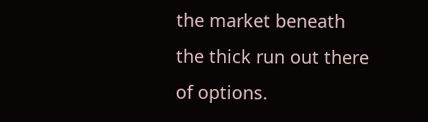the market beneath the thick run out there of options.